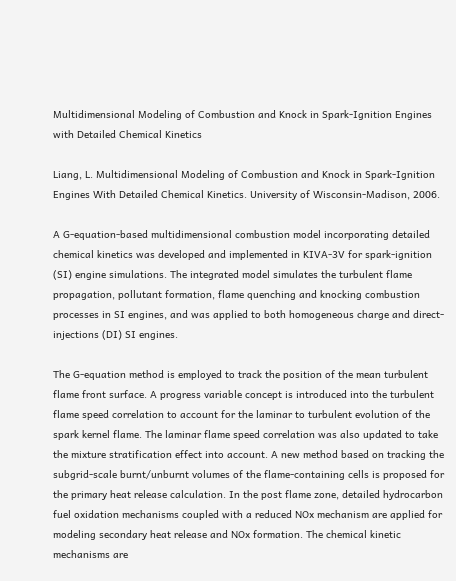Multidimensional Modeling of Combustion and Knock in Spark-Ignition Engines with Detailed Chemical Kinetics

Liang, L. Multidimensional Modeling of Combustion and Knock in Spark-Ignition Engines With Detailed Chemical Kinetics. University of Wisconsin-Madison, 2006.

A G-equation-based multidimensional combustion model incorporating detailed chemical kinetics was developed and implemented in KIVA-3V for spark-ignition (SI) engine simulations. The integrated model simulates the turbulent flame propagation, pollutant formation, flame quenching and knocking combustion processes in SI engines, and was applied to both homogeneous charge and direct-injections (DI) SI engines.

The G-equation method is employed to track the position of the mean turbulent flame front surface. A progress variable concept is introduced into the turbulent flame speed correlation to account for the laminar to turbulent evolution of the spark kernel flame. The laminar flame speed correlation was also updated to take the mixture stratification effect into account. A new method based on tracking the subgrid-scale burnt/unburnt volumes of the flame-containing cells is proposed for the primary heat release calculation. In the post flame zone, detailed hydrocarbon fuel oxidation mechanisms coupled with a reduced NOx mechanism are applied for modeling secondary heat release and NOx formation. The chemical kinetic mechanisms are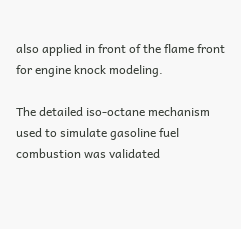also applied in front of the flame front for engine knock modeling.

The detailed iso-octane mechanism used to simulate gasoline fuel combustion was validated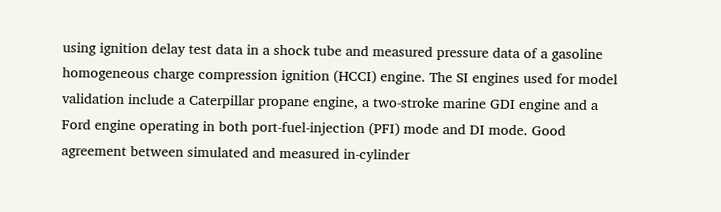using ignition delay test data in a shock tube and measured pressure data of a gasoline homogeneous charge compression ignition (HCCI) engine. The SI engines used for model validation include a Caterpillar propane engine, a two-stroke marine GDI engine and a Ford engine operating in both port-fuel-injection (PFI) mode and DI mode. Good agreement between simulated and measured in-cylinder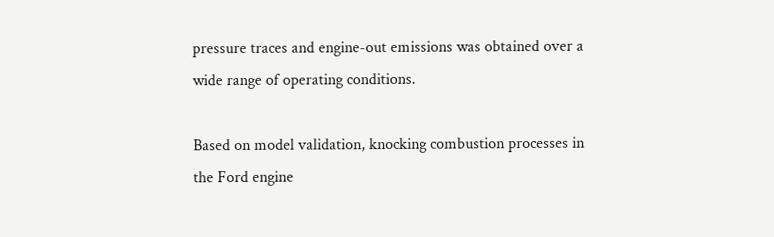pressure traces and engine-out emissions was obtained over a wide range of operating conditions.

Based on model validation, knocking combustion processes in the Ford engine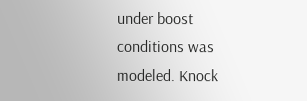under boost conditions was modeled. Knock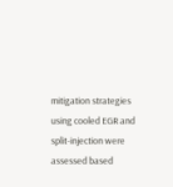mitigation strategies using cooled EGR and split-injection were assessed based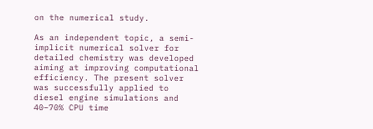on the numerical study.

As an independent topic, a semi-implicit numerical solver for detailed chemistry was developed aiming at improving computational efficiency. The present solver was successfully applied to diesel engine simulations and 40–70% CPU time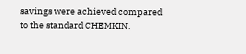savings were achieved compared to the standard CHEMKIN.